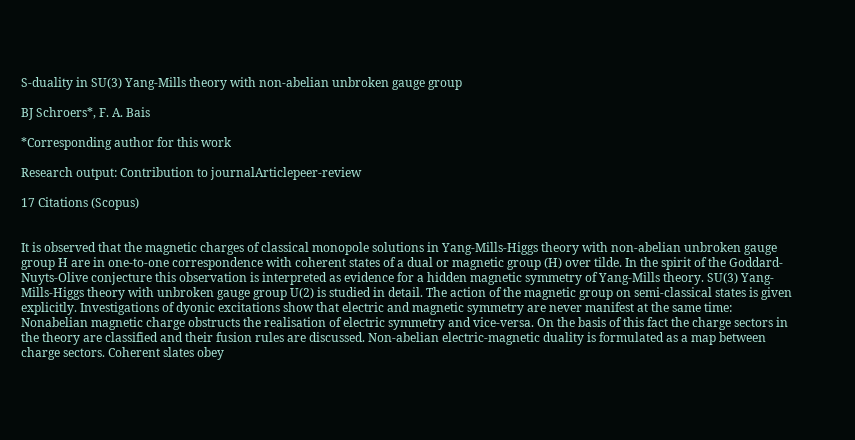S-duality in SU(3) Yang-Mills theory with non-abelian unbroken gauge group

BJ Schroers*, F. A. Bais

*Corresponding author for this work

Research output: Contribution to journalArticlepeer-review

17 Citations (Scopus)


It is observed that the magnetic charges of classical monopole solutions in Yang-Mills-Higgs theory with non-abelian unbroken gauge group H are in one-to-one correspondence with coherent states of a dual or magnetic group (H) over tilde. In the spirit of the Goddard-Nuyts-Olive conjecture this observation is interpreted as evidence for a hidden magnetic symmetry of Yang-Mills theory. SU(3) Yang-Mills-Higgs theory with unbroken gauge group U(2) is studied in detail. The action of the magnetic group on semi-classical states is given explicitly. Investigations of dyonic excitations show that electric and magnetic symmetry are never manifest at the same time: Nonabelian magnetic charge obstructs the realisation of electric symmetry and vice-versa. On the basis of this fact the charge sectors in the theory are classified and their fusion rules are discussed. Non-abelian electric-magnetic duality is formulated as a map between charge sectors. Coherent slates obey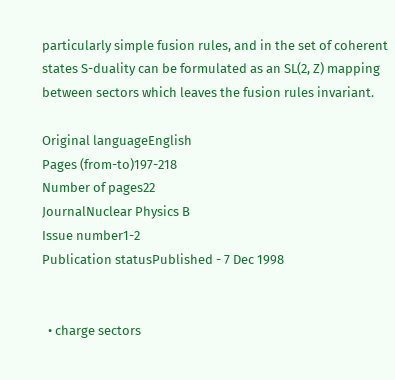particularly simple fusion rules, and in the set of coherent states S-duality can be formulated as an SL(2, Z) mapping between sectors which leaves the fusion rules invariant.

Original languageEnglish
Pages (from-to)197-218
Number of pages22
JournalNuclear Physics B
Issue number1-2
Publication statusPublished - 7 Dec 1998


  • charge sectors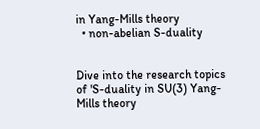in Yang-Mills theory
  • non-abelian S-duality


Dive into the research topics of 'S-duality in SU(3) Yang-Mills theory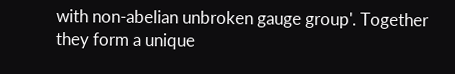with non-abelian unbroken gauge group'. Together they form a unique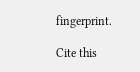fingerprint.

Cite this